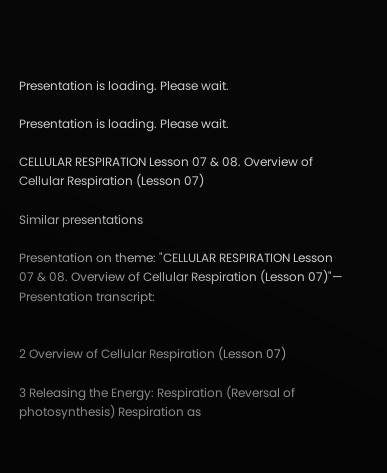Presentation is loading. Please wait.

Presentation is loading. Please wait.

CELLULAR RESPIRATION Lesson 07 & 08. Overview of Cellular Respiration (Lesson 07)

Similar presentations

Presentation on theme: "CELLULAR RESPIRATION Lesson 07 & 08. Overview of Cellular Respiration (Lesson 07)"— Presentation transcript:


2 Overview of Cellular Respiration (Lesson 07)

3 Releasing the Energy: Respiration (Reversal of photosynthesis) Respiration as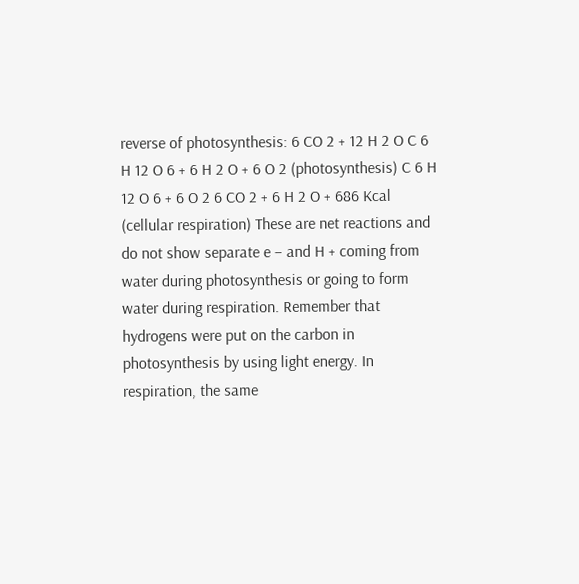reverse of photosynthesis: 6 CO 2 + 12 H 2 O C 6 H 12 O 6 + 6 H 2 O + 6 O 2 (photosynthesis) C 6 H 12 O 6 + 6 O 2 6 CO 2 + 6 H 2 O + 686 Kcal (cellular respiration) These are net reactions and do not show separate e – and H + coming from water during photosynthesis or going to form water during respiration. Remember that hydrogens were put on the carbon in photosynthesis by using light energy. In respiration, the same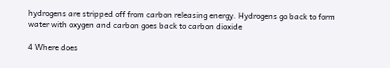hydrogens are stripped off from carbon releasing energy. Hydrogens go back to form water with oxygen and carbon goes back to carbon dioxide

4 Where does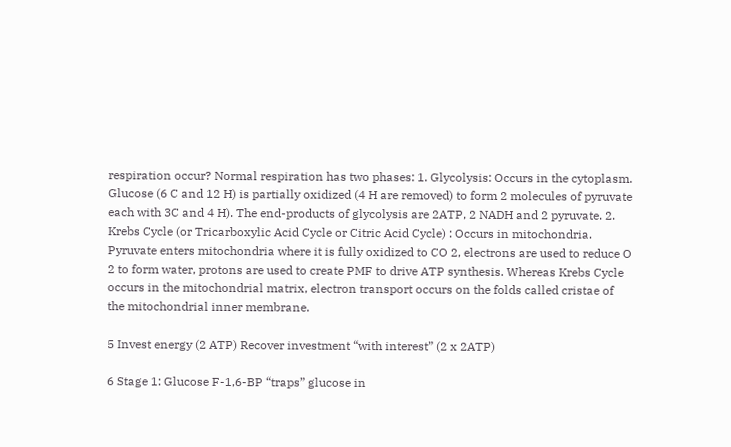respiration occur? Normal respiration has two phases: 1. Glycolysis: Occurs in the cytoplasm. Glucose (6 C and 12 H) is partially oxidized (4 H are removed) to form 2 molecules of pyruvate each with 3C and 4 H). The end-products of glycolysis are 2ATP, 2 NADH and 2 pyruvate. 2. Krebs Cycle (or Tricarboxylic Acid Cycle or Citric Acid Cycle) : Occurs in mitochondria. Pyruvate enters mitochondria where it is fully oxidized to CO 2, electrons are used to reduce O 2 to form water, protons are used to create PMF to drive ATP synthesis. Whereas Krebs Cycle occurs in the mitochondrial matrix, electron transport occurs on the folds called cristae of the mitochondrial inner membrane.

5 Invest energy (2 ATP) Recover investment “with interest” (2 x 2ATP)

6 Stage 1: Glucose F-1,6-BP “traps” glucose in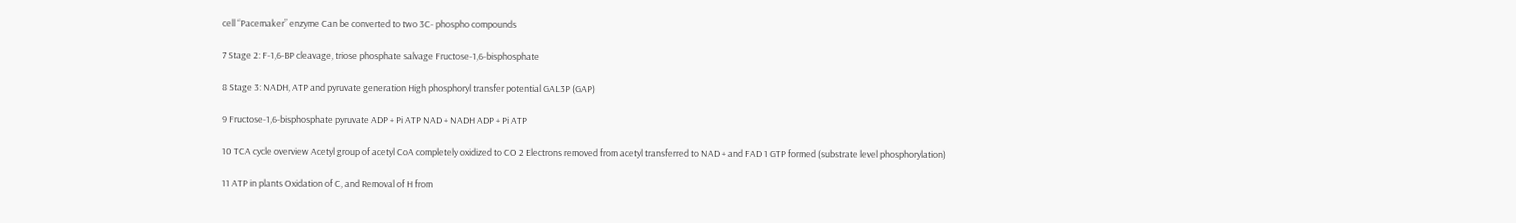cell “Pacemaker” enzyme Can be converted to two 3C- phospho compounds

7 Stage 2: F-1,6-BP cleavage, triose phosphate salvage Fructose-1,6-bisphosphate

8 Stage 3: NADH, ATP and pyruvate generation High phosphoryl transfer potential GAL3P (GAP)

9 Fructose-1,6-bisphosphate pyruvate ADP + Pi ATP NAD + NADH ADP + Pi ATP

10 TCA cycle overview Acetyl group of acetyl CoA completely oxidized to CO 2 Electrons removed from acetyl transferred to NAD + and FAD 1 GTP formed (substrate level phosphorylation)

11 ATP in plants Oxidation of C, and Removal of H from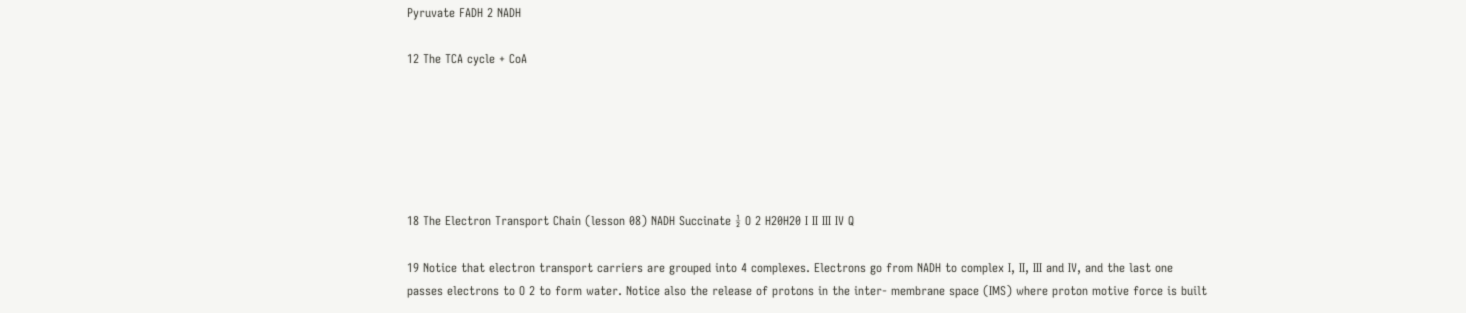Pyruvate FADH 2 NADH

12 The TCA cycle + CoA






18 The Electron Transport Chain (lesson 08) NADH Succinate ½ O 2 H20H20 I II III IV Q

19 Notice that electron transport carriers are grouped into 4 complexes. Electrons go from NADH to complex I, II, III and IV, and the last one passes electrons to O 2 to form water. Notice also the release of protons in the inter- membrane space (IMS) where proton motive force is built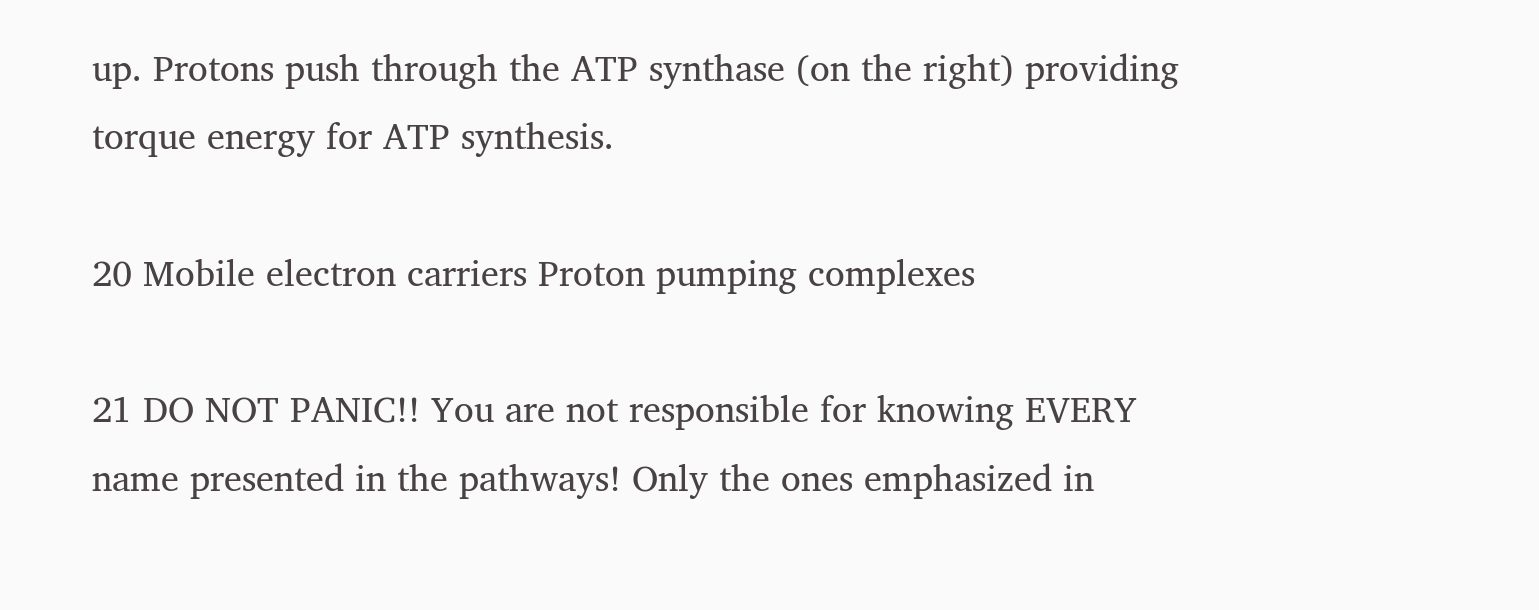up. Protons push through the ATP synthase (on the right) providing torque energy for ATP synthesis.

20 Mobile electron carriers Proton pumping complexes

21 DO NOT PANIC!! You are not responsible for knowing EVERY name presented in the pathways! Only the ones emphasized in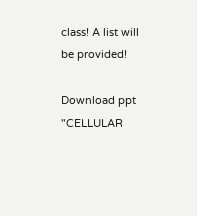class! A list will be provided!

Download ppt "CELLULAR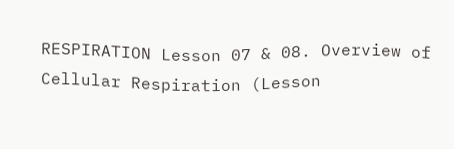RESPIRATION Lesson 07 & 08. Overview of Cellular Respiration (Lesson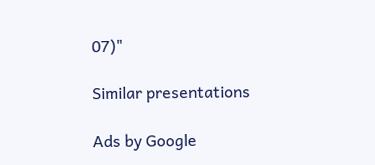07)"

Similar presentations

Ads by Google